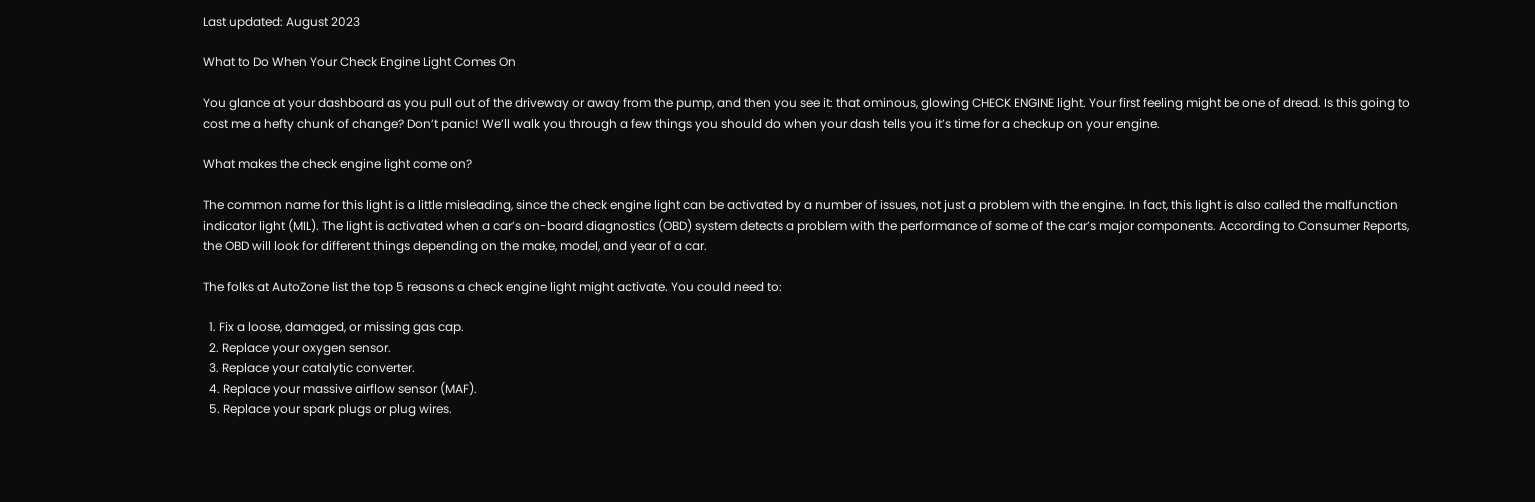Last updated: August 2023

What to Do When Your Check Engine Light Comes On

You glance at your dashboard as you pull out of the driveway or away from the pump, and then you see it: that ominous, glowing CHECK ENGINE light. Your first feeling might be one of dread. Is this going to cost me a hefty chunk of change? Don’t panic! We’ll walk you through a few things you should do when your dash tells you it’s time for a checkup on your engine.

What makes the check engine light come on?

The common name for this light is a little misleading, since the check engine light can be activated by a number of issues, not just a problem with the engine. In fact, this light is also called the malfunction indicator light (MIL). The light is activated when a car’s on-board diagnostics (OBD) system detects a problem with the performance of some of the car’s major components. According to Consumer Reports, the OBD will look for different things depending on the make, model, and year of a car.

The folks at AutoZone list the top 5 reasons a check engine light might activate. You could need to:

  1. Fix a loose, damaged, or missing gas cap.
  2. Replace your oxygen sensor.
  3. Replace your catalytic converter.
  4. Replace your massive airflow sensor (MAF).
  5. Replace your spark plugs or plug wires.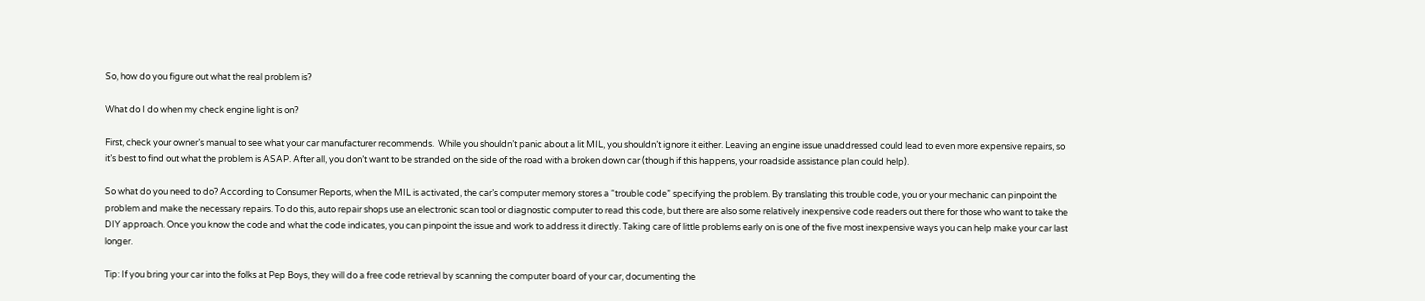So, how do you figure out what the real problem is?

What do I do when my check engine light is on?

First, check your owner’s manual to see what your car manufacturer recommends.  While you shouldn’t panic about a lit MIL, you shouldn’t ignore it either. Leaving an engine issue unaddressed could lead to even more expensive repairs, so it’s best to find out what the problem is ASAP. After all, you don’t want to be stranded on the side of the road with a broken down car (though if this happens, your roadside assistance plan could help).

So what do you need to do? According to Consumer Reports, when the MIL is activated, the car’s computer memory stores a “trouble code” specifying the problem. By translating this trouble code, you or your mechanic can pinpoint the problem and make the necessary repairs. To do this, auto repair shops use an electronic scan tool or diagnostic computer to read this code, but there are also some relatively inexpensive code readers out there for those who want to take the DIY approach. Once you know the code and what the code indicates, you can pinpoint the issue and work to address it directly. Taking care of little problems early on is one of the five most inexpensive ways you can help make your car last longer.

Tip: If you bring your car into the folks at Pep Boys, they will do a free code retrieval by scanning the computer board of your car, documenting the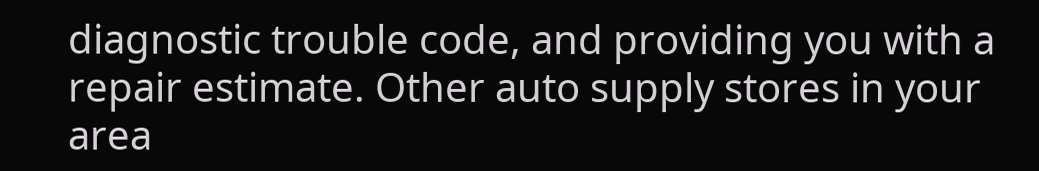diagnostic trouble code, and providing you with a repair estimate. Other auto supply stores in your area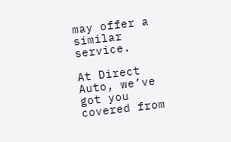may offer a similar service.

At Direct Auto, we’ve got you covered from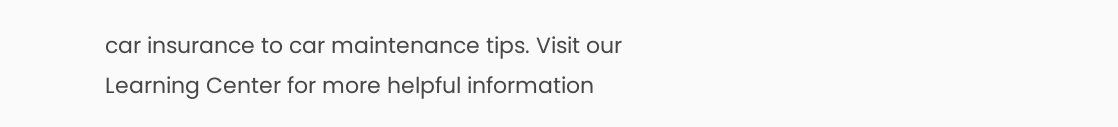car insurance to car maintenance tips. Visit our Learning Center for more helpful information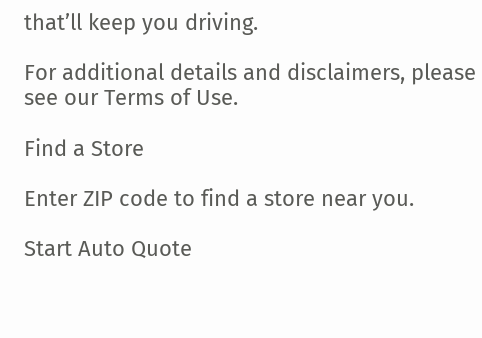that’ll keep you driving.

For additional details and disclaimers, please see our Terms of Use.

Find a Store

Enter ZIP code to find a store near you.

Start Auto Quote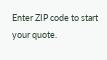Enter ZIP code to start your quote.